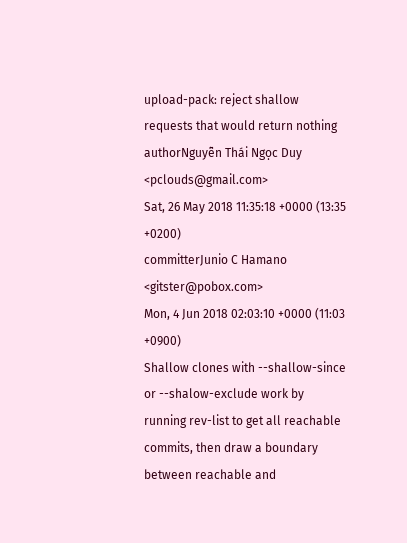upload-pack: reject shallow requests that would return nothing
authorNguyễn Thái Ngọc Duy <pclouds@gmail.com>
Sat, 26 May 2018 11:35:18 +0000 (13:35 +0200)
committerJunio C Hamano <gitster@pobox.com>
Mon, 4 Jun 2018 02:03:10 +0000 (11:03 +0900)
Shallow clones with --shallow-since or --shalow-exclude work by
running rev-list to get all reachable commits, then draw a boundary
between reachable and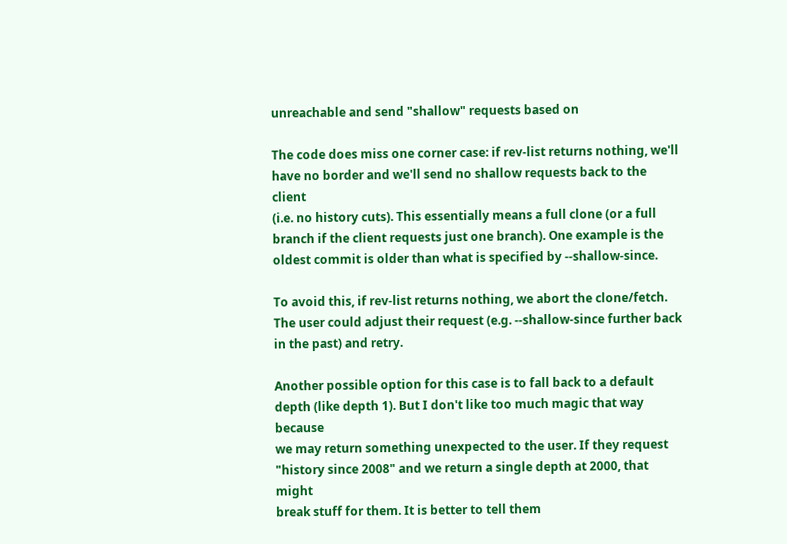unreachable and send "shallow" requests based on

The code does miss one corner case: if rev-list returns nothing, we'll
have no border and we'll send no shallow requests back to the client
(i.e. no history cuts). This essentially means a full clone (or a full
branch if the client requests just one branch). One example is the
oldest commit is older than what is specified by --shallow-since.

To avoid this, if rev-list returns nothing, we abort the clone/fetch.
The user could adjust their request (e.g. --shallow-since further back
in the past) and retry.

Another possible option for this case is to fall back to a default
depth (like depth 1). But I don't like too much magic that way because
we may return something unexpected to the user. If they request
"history since 2008" and we return a single depth at 2000, that might
break stuff for them. It is better to tell them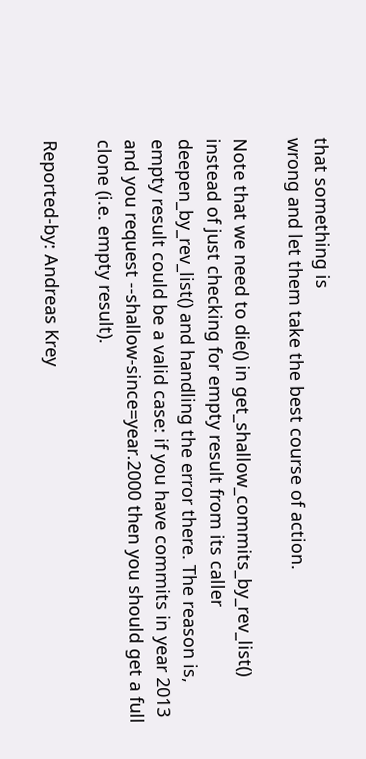that something is
wrong and let them take the best course of action.

Note that we need to die() in get_shallow_commits_by_rev_list()
instead of just checking for empty result from its caller
deepen_by_rev_list() and handling the error there. The reason is,
empty result could be a valid case: if you have commits in year 2013
and you request --shallow-since=year.2000 then you should get a full
clone (i.e. empty result).

Reported-by: Andreas Krey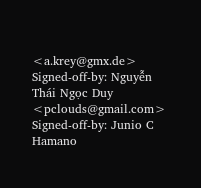<a.krey@gmx.de>
Signed-off-by: Nguyễn Thái Ngọc Duy <pclouds@gmail.com>
Signed-off-by: Junio C Hamano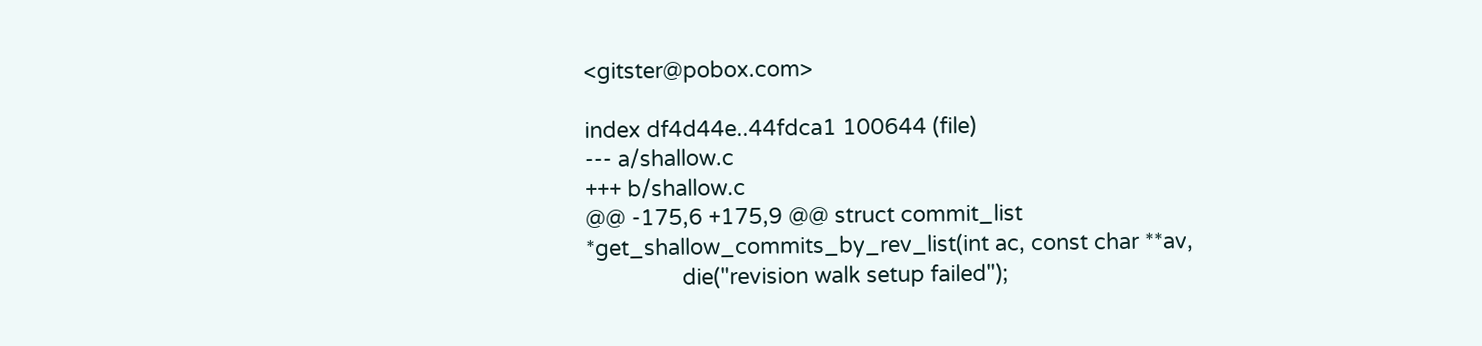<gitster@pobox.com>

index df4d44e..44fdca1 100644 (file)
--- a/shallow.c
+++ b/shallow.c
@@ -175,6 +175,9 @@ struct commit_list *get_shallow_commits_by_rev_list(int ac, const char **av,
                die("revision walk setup failed");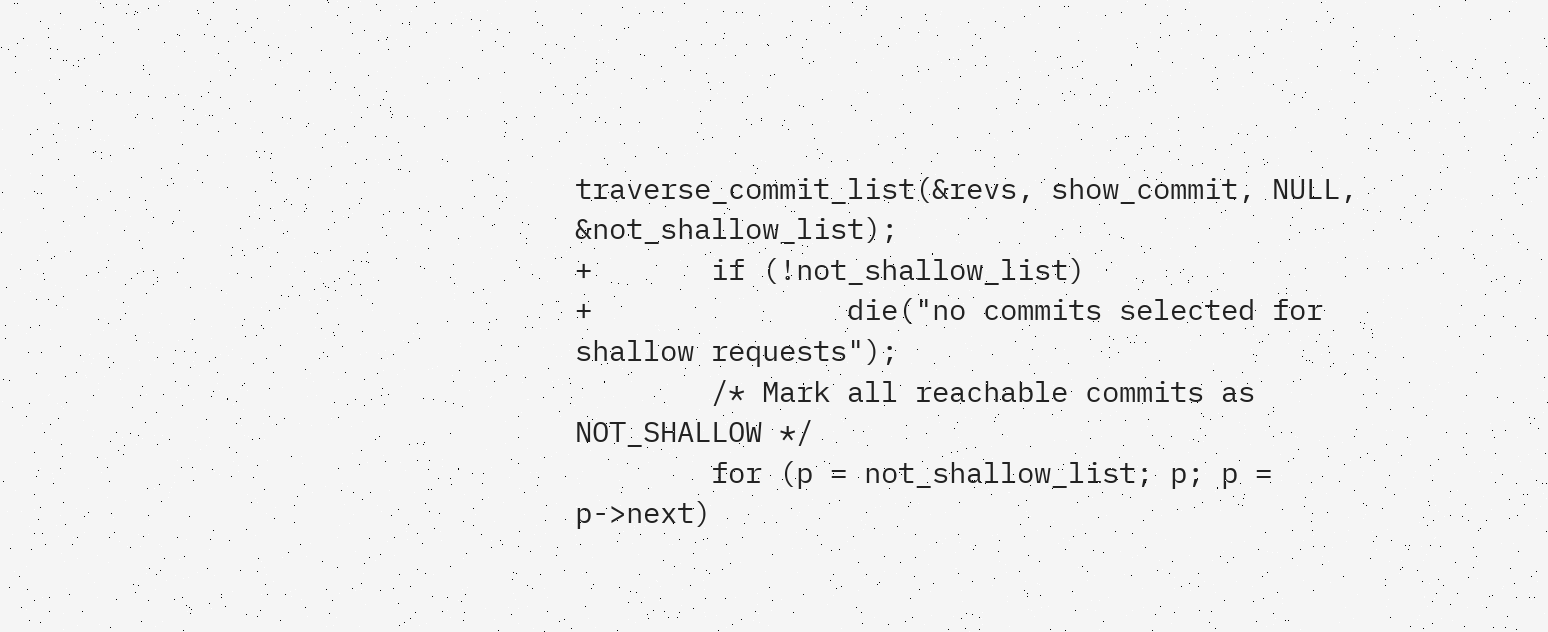traverse_commit_list(&revs, show_commit, NULL, &not_shallow_list);
+       if (!not_shallow_list)
+               die("no commits selected for shallow requests");
        /* Mark all reachable commits as NOT_SHALLOW */
        for (p = not_shallow_list; p; p = p->next)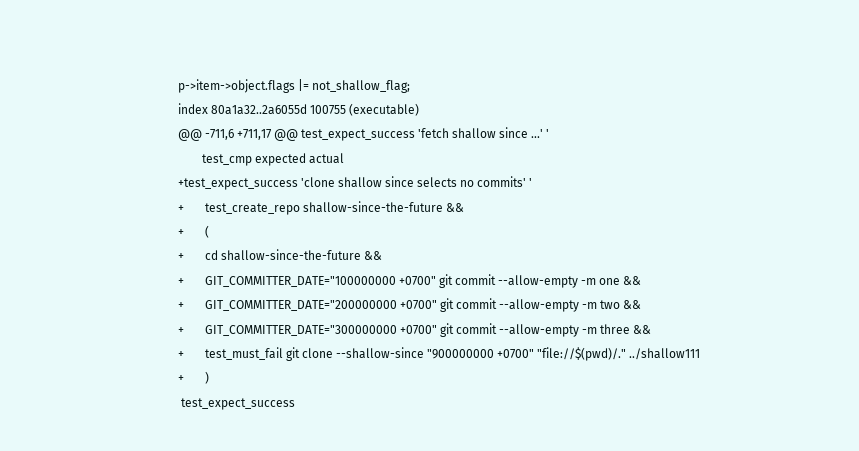p->item->object.flags |= not_shallow_flag;
index 80a1a32..2a6055d 100755 (executable)
@@ -711,6 +711,17 @@ test_expect_success 'fetch shallow since ...' '
        test_cmp expected actual
+test_expect_success 'clone shallow since selects no commits' '
+       test_create_repo shallow-since-the-future &&
+       (
+       cd shallow-since-the-future &&
+       GIT_COMMITTER_DATE="100000000 +0700" git commit --allow-empty -m one &&
+       GIT_COMMITTER_DATE="200000000 +0700" git commit --allow-empty -m two &&
+       GIT_COMMITTER_DATE="300000000 +0700" git commit --allow-empty -m three &&
+       test_must_fail git clone --shallow-since "900000000 +0700" "file://$(pwd)/." ../shallow111
+       )
 test_expect_success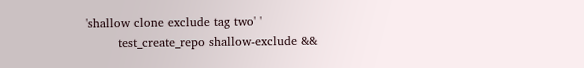'shallow clone exclude tag two' '
        test_create_repo shallow-exclude &&